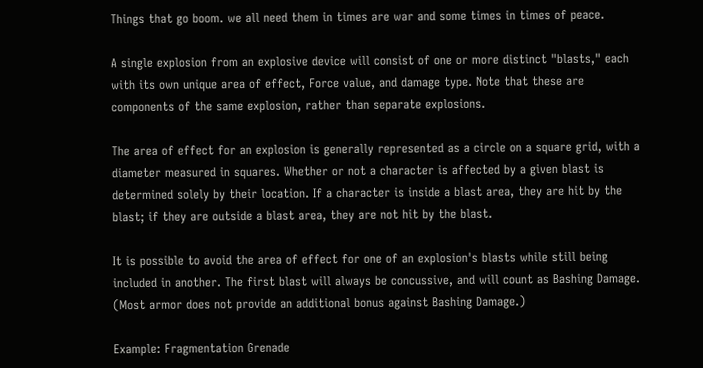Things that go boom. we all need them in times are war and some times in times of peace.

A single explosion from an explosive device will consist of one or more distinct "blasts," each with its own unique area of effect, Force value, and damage type. Note that these are components of the same explosion, rather than separate explosions.

The area of effect for an explosion is generally represented as a circle on a square grid, with a diameter measured in squares. Whether or not a character is affected by a given blast is determined solely by their location. If a character is inside a blast area, they are hit by the blast; if they are outside a blast area, they are not hit by the blast.

It is possible to avoid the area of effect for one of an explosion's blasts while still being included in another. The first blast will always be concussive, and will count as Bashing Damage. (Most armor does not provide an additional bonus against Bashing Damage.)

Example: Fragmentation Grenade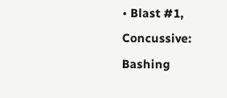• Blast #1, Concussive: Bashing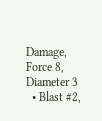Damage, Force 8, Diameter 3
  • Blast #2,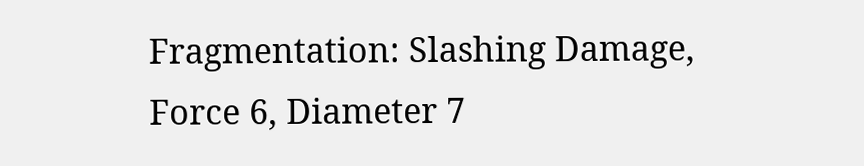Fragmentation: Slashing Damage, Force 6, Diameter 7